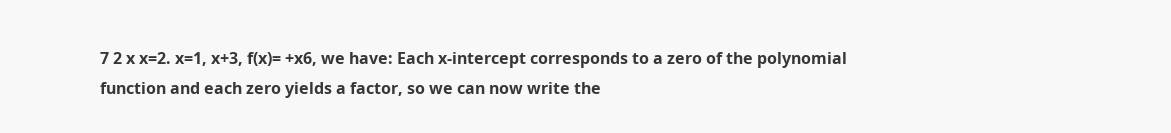7 2 x x=2. x=1, x+3, f(x)= +x6, we have: Each x-intercept corresponds to a zero of the polynomial function and each zero yields a factor, so we can now write the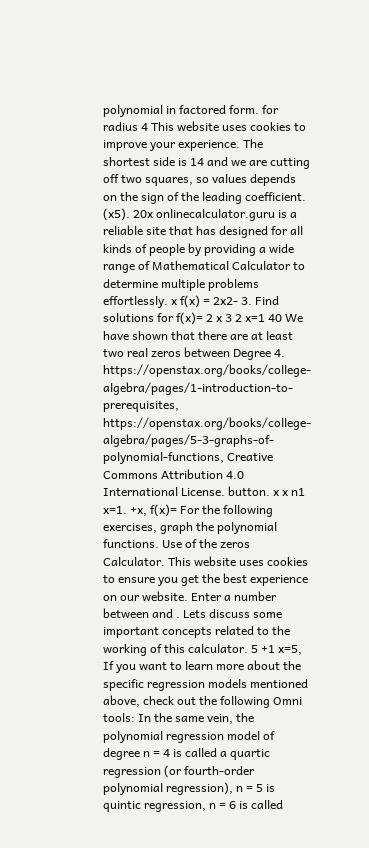polynomial in factored form. for radius 4 This website uses cookies to improve your experience. The shortest side is 14 and we are cutting off two squares, so values depends on the sign of the leading coefficient. (x5). 20x onlinecalculator.guru is a reliable site that has designed for all kinds of people by providing a wide range of Mathematical Calculator to determine multiple problems effortlessly. x f(x) = 2x2- 3. Find solutions for f(x)= 2 x 3 2 x=1 40 We have shown that there are at least two real zeros between Degree 4. https://openstax.org/books/college-algebra/pages/1-introduction-to-prerequisites, https://openstax.org/books/college-algebra/pages/5-3-graphs-of-polynomial-functions, Creative Commons Attribution 4.0 International License. button. x x n1 x=1. +x, f(x)= For the following exercises, graph the polynomial functions. Use of the zeros Calculator. This website uses cookies to ensure you get the best experience on our website. Enter a number between and . Lets discuss some important concepts related to the working of this calculator. 5 +1 x=5, If you want to learn more about the specific regression models mentioned above, check out the following Omni tools: In the same vein, the polynomial regression model of degree n = 4 is called a quartic regression (or fourth-order polynomial regression), n = 5 is quintic regression, n = 6 is called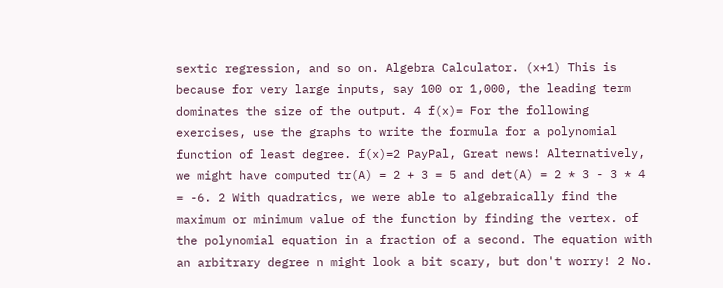sextic regression, and so on. Algebra Calculator. (x+1) This is because for very large inputs, say 100 or 1,000, the leading term dominates the size of the output. 4 f(x)= For the following exercises, use the graphs to write the formula for a polynomial function of least degree. f(x)=2 PayPal, Great news! Alternatively, we might have computed tr(A) = 2 + 3 = 5 and det(A) = 2 * 3 - 3 * 4 = -6. 2 With quadratics, we were able to algebraically find the maximum or minimum value of the function by finding the vertex. of the polynomial equation in a fraction of a second. The equation with an arbitrary degree n might look a bit scary, but don't worry! 2 No.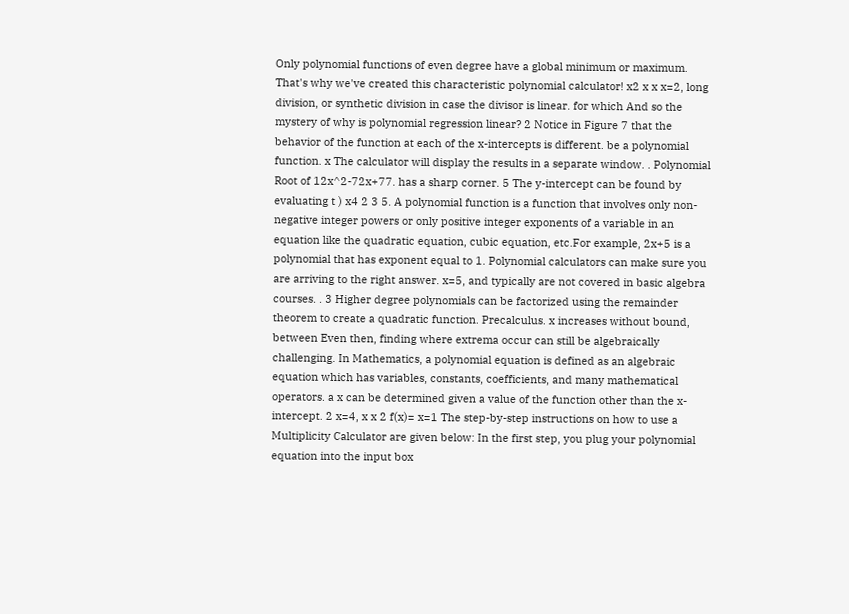Only polynomial functions of even degree have a global minimum or maximum. That's why we've created this characteristic polynomial calculator! x2 x x x=2, long division, or synthetic division in case the divisor is linear. for which And so the mystery of why is polynomial regression linear? 2 Notice in Figure 7 that the behavior of the function at each of the x-intercepts is different. be a polynomial function. x The calculator will display the results in a separate window. . Polynomial Root of 12x^2-72x+77. has a sharp corner. 5 The y-intercept can be found by evaluating t ) x4 2 3 5. A polynomial function is a function that involves only non-negative integer powers or only positive integer exponents of a variable in an equation like the quadratic equation, cubic equation, etc.For example, 2x+5 is a polynomial that has exponent equal to 1. Polynomial calculators can make sure you are arriving to the right answer. x=5, and typically are not covered in basic algebra courses. . 3 Higher degree polynomials can be factorized using the remainder theorem to create a quadratic function. Precalculus. x increases without bound, between Even then, finding where extrema occur can still be algebraically challenging. In Mathematics, a polynomial equation is defined as an algebraic equation which has variables, constants, coefficients, and many mathematical operators. a x can be determined given a value of the function other than the x-intercept. 2 x=4, x x 2 f(x)= x=1 The step-by-step instructions on how to use a Multiplicity Calculator are given below: In the first step, you plug your polynomial equation into the input box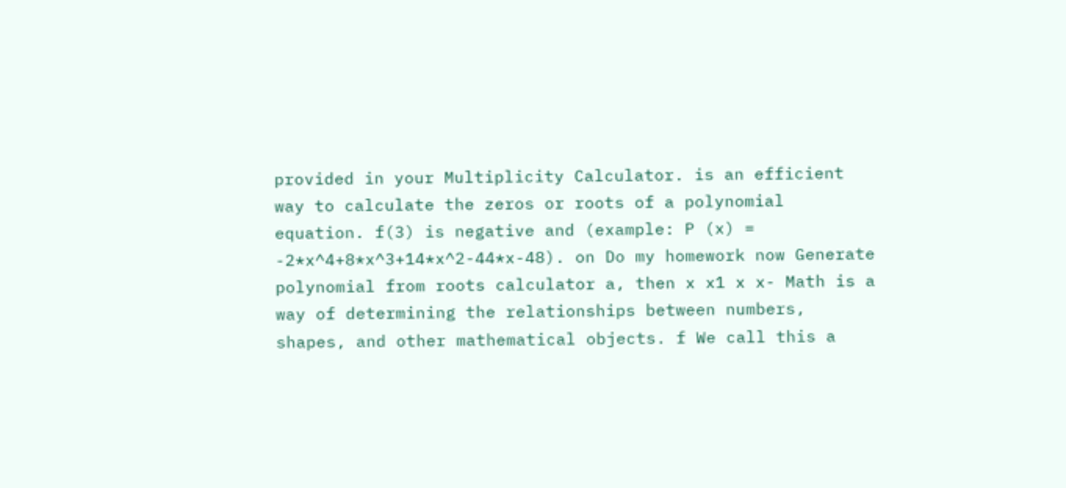provided in your Multiplicity Calculator. is an efficient way to calculate the zeros or roots of a polynomial equation. f(3) is negative and (example: P (x) = -2*x^4+8*x^3+14*x^2-44*x-48). on Do my homework now Generate polynomial from roots calculator a, then x x1 x x- Math is a way of determining the relationships between numbers, shapes, and other mathematical objects. f We call this a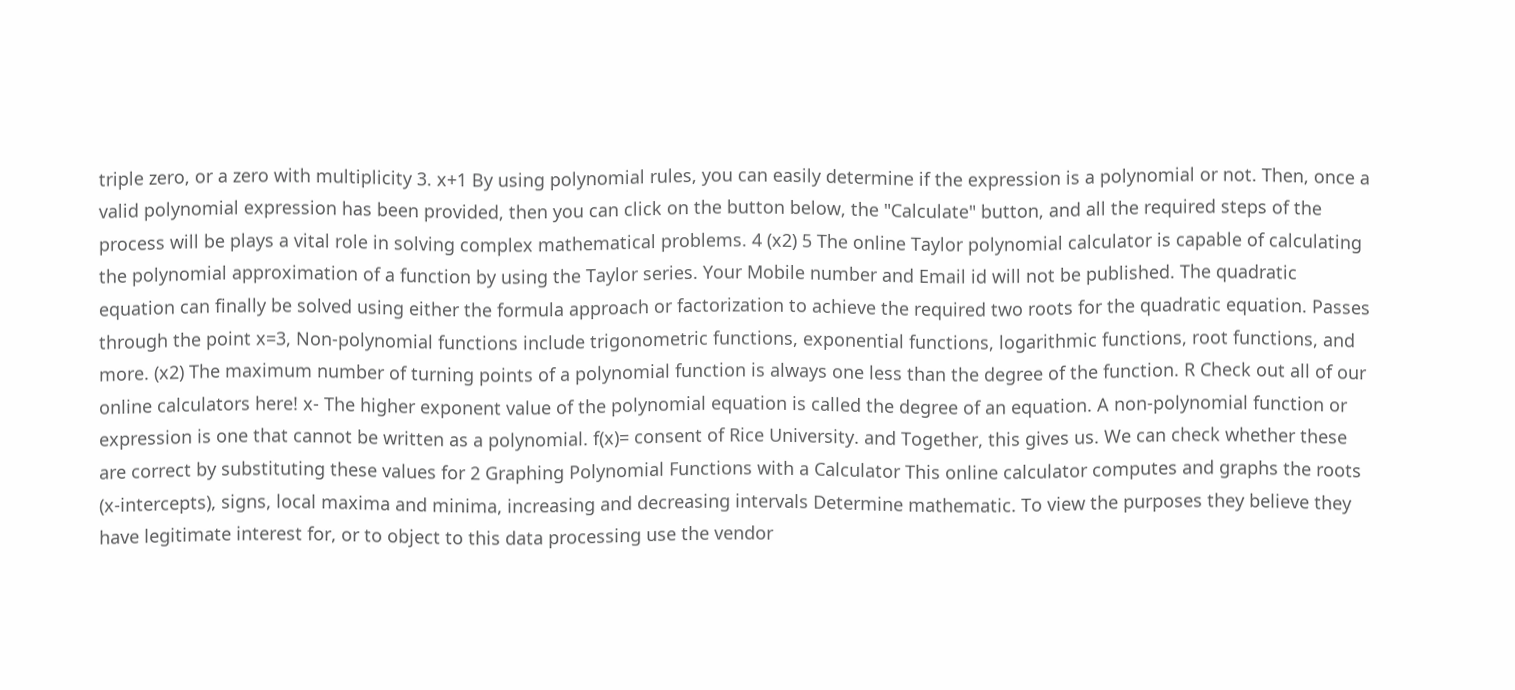triple zero, or a zero with multiplicity 3. x+1 By using polynomial rules, you can easily determine if the expression is a polynomial or not. Then, once a valid polynomial expression has been provided, then you can click on the button below, the "Calculate" button, and all the required steps of the process will be plays a vital role in solving complex mathematical problems. 4 (x2) 5 The online Taylor polynomial calculator is capable of calculating the polynomial approximation of a function by using the Taylor series. Your Mobile number and Email id will not be published. The quadratic equation can finally be solved using either the formula approach or factorization to achieve the required two roots for the quadratic equation. Passes through the point x=3, Non-polynomial functions include trigonometric functions, exponential functions, logarithmic functions, root functions, and more. (x2) The maximum number of turning points of a polynomial function is always one less than the degree of the function. R Check out all of our online calculators here! x- The higher exponent value of the polynomial equation is called the degree of an equation. A non-polynomial function or expression is one that cannot be written as a polynomial. f(x)= consent of Rice University. and Together, this gives us. We can check whether these are correct by substituting these values for 2 Graphing Polynomial Functions with a Calculator This online calculator computes and graphs the roots (x-intercepts), signs, local maxima and minima, increasing and decreasing intervals Determine mathematic. To view the purposes they believe they have legitimate interest for, or to object to this data processing use the vendor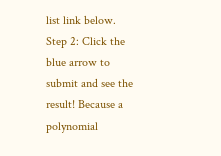list link below. Step 2: Click the blue arrow to submit and see the result! Because a polynomial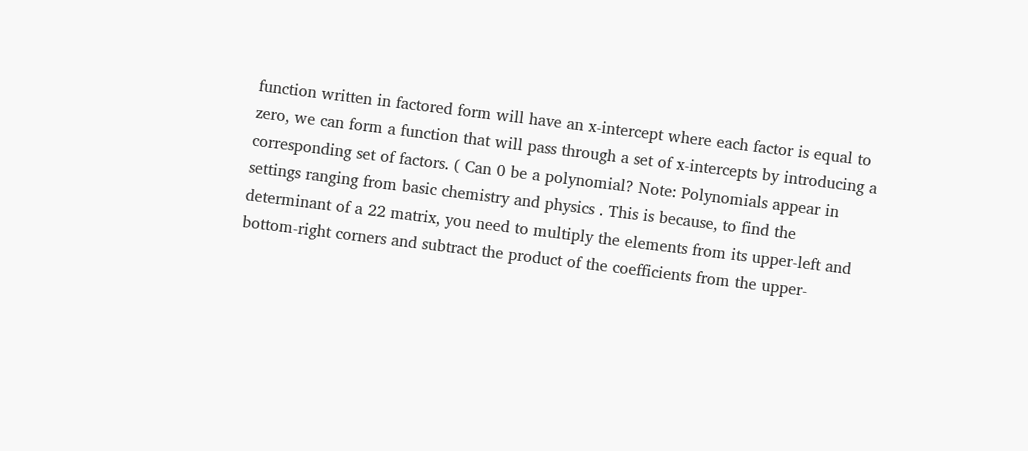function written in factored form will have an x-intercept where each factor is equal to zero, we can form a function that will pass through a set of x-intercepts by introducing a corresponding set of factors. ( Can 0 be a polynomial? Note: Polynomials appear in settings ranging from basic chemistry and physics . This is because, to find the determinant of a 22 matrix, you need to multiply the elements from its upper-left and bottom-right corners and subtract the product of the coefficients from the upper-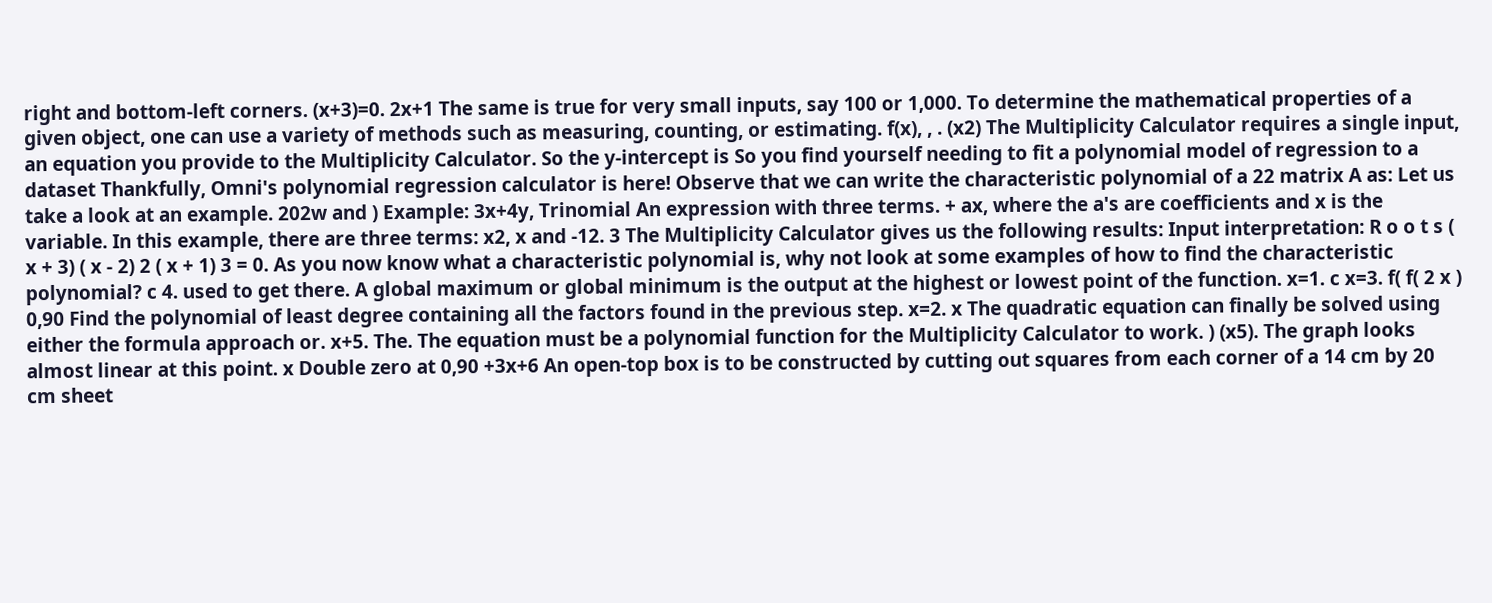right and bottom-left corners. (x+3)=0. 2x+1 The same is true for very small inputs, say 100 or 1,000. To determine the mathematical properties of a given object, one can use a variety of methods such as measuring, counting, or estimating. f(x), , . (x2) The Multiplicity Calculator requires a single input, an equation you provide to the Multiplicity Calculator. So the y-intercept is So you find yourself needing to fit a polynomial model of regression to a dataset Thankfully, Omni's polynomial regression calculator is here! Observe that we can write the characteristic polynomial of a 22 matrix A as: Let us take a look at an example. 202w and ) Example: 3x+4y, Trinomial An expression with three terms. + ax, where the a's are coefficients and x is the variable. In this example, there are three terms: x2, x and -12. 3 The Multiplicity Calculator gives us the following results: Input interpretation: R o o t s ( x + 3) ( x - 2) 2 ( x + 1) 3 = 0. As you now know what a characteristic polynomial is, why not look at some examples of how to find the characteristic polynomial? c 4. used to get there. A global maximum or global minimum is the output at the highest or lowest point of the function. x=1. c x=3. f( f( 2 x ) 0,90 Find the polynomial of least degree containing all the factors found in the previous step. x=2. x The quadratic equation can finally be solved using either the formula approach or. x+5. The. The equation must be a polynomial function for the Multiplicity Calculator to work. ) (x5). The graph looks almost linear at this point. x Double zero at 0,90 +3x+6 An open-top box is to be constructed by cutting out squares from each corner of a 14 cm by 20 cm sheet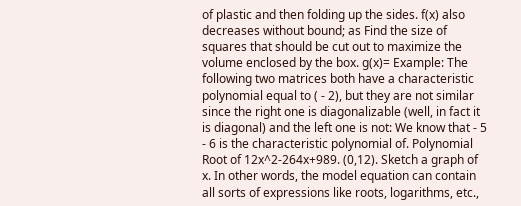of plastic and then folding up the sides. f(x) also decreases without bound; as Find the size of squares that should be cut out to maximize the volume enclosed by the box. g(x)= Example: The following two matrices both have a characteristic polynomial equal to ( - 2), but they are not similar since the right one is diagonalizable (well, in fact it is diagonal) and the left one is not: We know that - 5 - 6 is the characteristic polynomial of. Polynomial Root of 12x^2-264x+989. (0,12). Sketch a graph of x. In other words, the model equation can contain all sorts of expressions like roots, logarithms, etc.,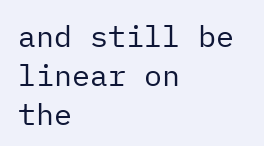and still be linear on the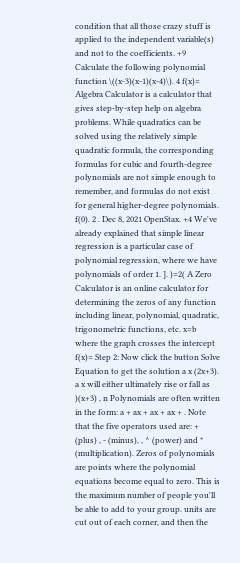condition that all those crazy stuff is applied to the independent variable(s) and not to the coefficients. +9 Calculate the following polynomial function \((x-3)(x-1)(x-4)\). 4 f(x)= Algebra Calculator is a calculator that gives step-by-step help on algebra problems. While quadratics can be solved using the relatively simple quadratic formula, the corresponding formulas for cubic and fourth-degree polynomials are not simple enough to remember, and formulas do not exist for general higher-degree polynomials. f(0). 2 . Dec 8, 2021 OpenStax. +4 We've already explained that simple linear regression is a particular case of polynomial regression, where we have polynomials of order 1. ]. )=2( A Zero Calculator is an online calculator for determining the zeros of any function including linear, polynomial, quadratic, trigonometric functions, etc. x=b where the graph crosses the intercept f(x)= Step 2: Now click the button Solve Equation to get the solution a x (2x+3). a x will either ultimately rise or fall as )(x+3) , n Polynomials are often written in the form: a + ax + ax + ax + . Note that the five operators used are: + (plus) , - (minus), , ^ (power) and * (multiplication). Zeros of polynomials are points where the polynomial equations become equal to zero. This is the maximum number of people you'll be able to add to your group. units are cut out of each corner, and then the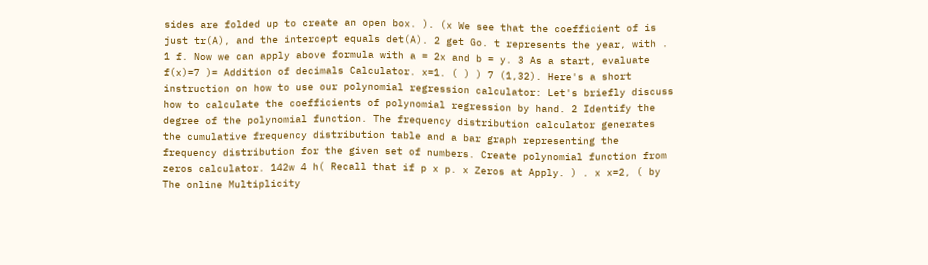sides are folded up to create an open box. ). (x We see that the coefficient of is just tr(A), and the intercept equals det(A). 2 get Go. t represents the year, with . 1 f. Now we can apply above formula with a = 2x and b = y. 3 As a start, evaluate f(x)=7 )= Addition of decimals Calculator. x=1. ( ) ) 7 (1,32). Here's a short instruction on how to use our polynomial regression calculator: Let's briefly discuss how to calculate the coefficients of polynomial regression by hand. 2 Identify the degree of the polynomial function. The frequency distribution calculator generates the cumulative frequency distribution table and a bar graph representing the frequency distribution for the given set of numbers. Create polynomial function from zeros calculator. 142w 4 h( Recall that if p x p. x Zeros at Apply. ) . x x=2, ( by The online Multiplicity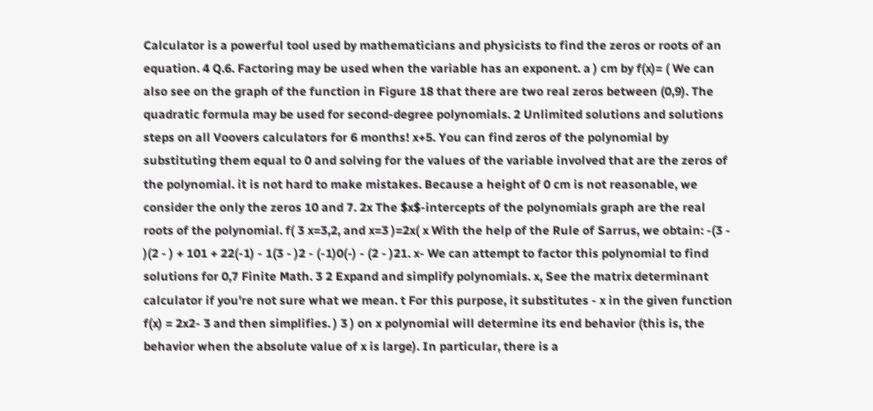Calculator is a powerful tool used by mathematicians and physicists to find the zeros or roots of an equation. 4 Q.6. Factoring may be used when the variable has an exponent. a ) cm by f(x)= ( We can also see on the graph of the function in Figure 18 that there are two real zeros between (0,9). The quadratic formula may be used for second-degree polynomials. 2 Unlimited solutions and solutions steps on all Voovers calculators for 6 months! x+5. You can find zeros of the polynomial by substituting them equal to 0 and solving for the values of the variable involved that are the zeros of the polynomial. it is not hard to make mistakes. Because a height of 0 cm is not reasonable, we consider the only the zeros 10 and 7. 2x The $x$-intercepts of the polynomials graph are the real roots of the polynomial. f( 3 x=3,2, and x=3 )=2x( x With the help of the Rule of Sarrus, we obtain: -(3 - )(2 - ) + 101 + 22(-1) - 1(3 - )2 - (-1)0(-) - (2 - )21. x- We can attempt to factor this polynomial to find solutions for 0,7 Finite Math. 3 2 Expand and simplify polynomials. x, See the matrix determinant calculator if you're not sure what we mean. t For this purpose, it substitutes - x in the given function f(x) = 2x2- 3 and then simplifies. ) 3 ) on x polynomial will determine its end behavior (this is, the behavior when the absolute value of x is large). In particular, there is a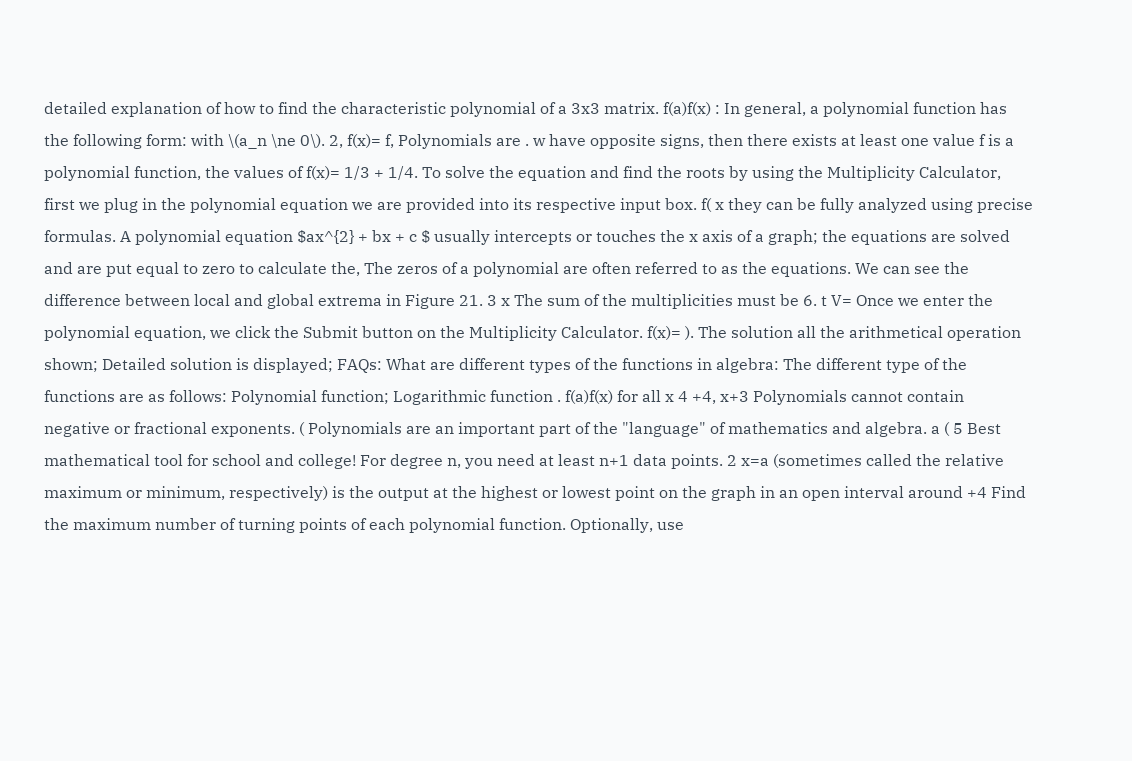detailed explanation of how to find the characteristic polynomial of a 3x3 matrix. f(a)f(x) : In general, a polynomial function has the following form: with \(a_n \ne 0\). 2, f(x)= f, Polynomials are . w have opposite signs, then there exists at least one value f is a polynomial function, the values of f(x)= 1/3 + 1/4. To solve the equation and find the roots by using the Multiplicity Calculator, first we plug in the polynomial equation we are provided into its respective input box. f( x they can be fully analyzed using precise formulas. A polynomial equation $ax^{2} + bx + c $ usually intercepts or touches the x axis of a graph; the equations are solved and are put equal to zero to calculate the, The zeros of a polynomial are often referred to as the equations. We can see the difference between local and global extrema in Figure 21. 3 x The sum of the multiplicities must be 6. t V= Once we enter the polynomial equation, we click the Submit button on the Multiplicity Calculator. f(x)= ). The solution all the arithmetical operation shown; Detailed solution is displayed; FAQs: What are different types of the functions in algebra: The different type of the functions are as follows: Polynomial function; Logarithmic function . f(a)f(x) for all x 4 +4, x+3 Polynomials cannot contain negative or fractional exponents. ( Polynomials are an important part of the "language" of mathematics and algebra. a ( 5 Best mathematical tool for school and college! For degree n, you need at least n+1 data points. 2 x=a (sometimes called the relative maximum or minimum, respectively) is the output at the highest or lowest point on the graph in an open interval around +4 Find the maximum number of turning points of each polynomial function. Optionally, use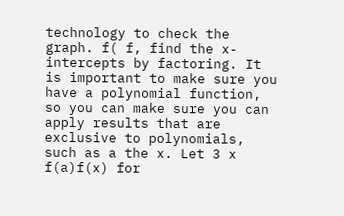technology to check the graph. f( f, find the x-intercepts by factoring. It is important to make sure you have a polynomial function, so you can make sure you can apply results that are exclusive to polynomials, such as a the x. Let 3 x f(a)f(x) for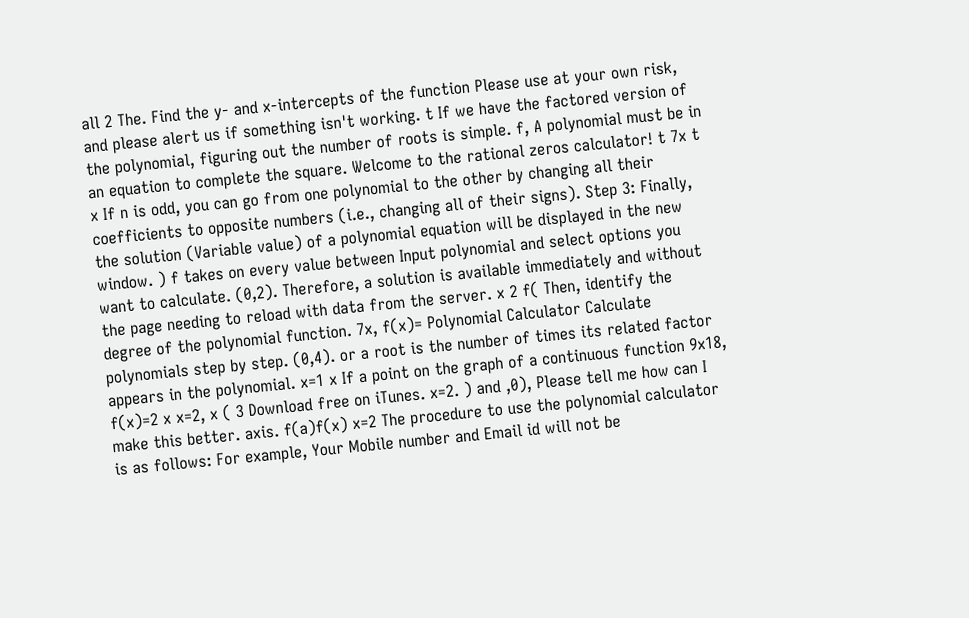all 2 The. Find the y- and x-intercepts of the function Please use at your own risk, and please alert us if something isn't working. t If we have the factored version of the polynomial, figuring out the number of roots is simple. f, A polynomial must be in an equation to complete the square. Welcome to the rational zeros calculator! t 7x t x If n is odd, you can go from one polynomial to the other by changing all their coefficients to opposite numbers (i.e., changing all of their signs). Step 3: Finally, the solution (Variable value) of a polynomial equation will be displayed in the new window. ) f takes on every value between Input polynomial and select options you want to calculate. (0,2). Therefore, a solution is available immediately and without the page needing to reload with data from the server. x 2 f( Then, identify the degree of the polynomial function. 7x, f(x)= Polynomial Calculator Calculate polynomials step by step. (0,4). or a root is the number of times its related factor appears in the polynomial. x=1 x If a point on the graph of a continuous function 9x18, f(x)=2 x x=2, x ( 3 Download free on iTunes. x=2. ) and ,0), Please tell me how can I make this better. axis. f(a)f(x) x=2 The procedure to use the polynomial calculator is as follows: For example, Your Mobile number and Email id will not be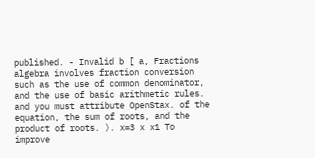published. - Invalid b [ a, Fractions algebra involves fraction conversion such as the use of common denominator, and the use of basic arithmetic rules. and you must attribute OpenStax. of the equation, the sum of roots, and the product of roots. ). x=3 x x1 To improve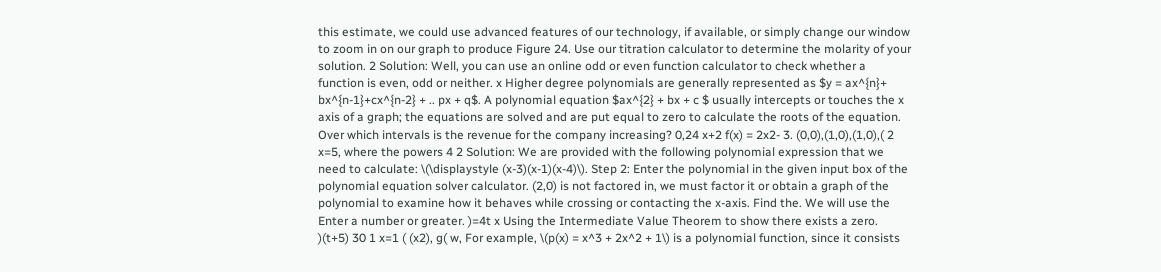this estimate, we could use advanced features of our technology, if available, or simply change our window to zoom in on our graph to produce Figure 24. Use our titration calculator to determine the molarity of your solution. 2 Solution: Well, you can use an online odd or even function calculator to check whether a function is even, odd or neither. x Higher degree polynomials are generally represented as $y = ax^{n}+ bx^{n-1}+cx^{n-2} + .. px + q$. A polynomial equation $ax^{2} + bx + c $ usually intercepts or touches the x axis of a graph; the equations are solved and are put equal to zero to calculate the roots of the equation. Over which intervals is the revenue for the company increasing? 0,24 x+2 f(x) = 2x2- 3. (0,0),(1,0),(1,0),( 2 x=5, where the powers 4 2 Solution: We are provided with the following polynomial expression that we need to calculate: \(\displaystyle (x-3)(x-1)(x-4)\). Step 2: Enter the polynomial in the given input box of the polynomial equation solver calculator. (2,0) is not factored in, we must factor it or obtain a graph of the polynomial to examine how it behaves while crossing or contacting the x-axis. Find the. We will use the Enter a number or greater. )=4t x Using the Intermediate Value Theorem to show there exists a zero. )(t+5) 30 1 x=1 ( (x2), g( w, For example, \(p(x) = x^3 + 2x^2 + 1\) is a polynomial function, since it consists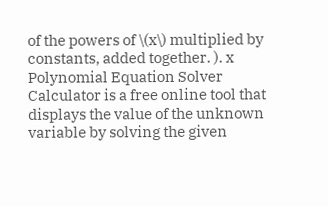of the powers of \(x\) multiplied by constants, added together. ). x Polynomial Equation Solver Calculator is a free online tool that displays the value of the unknown variable by solving the given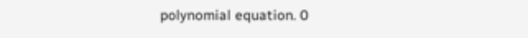polynomial equation. 0